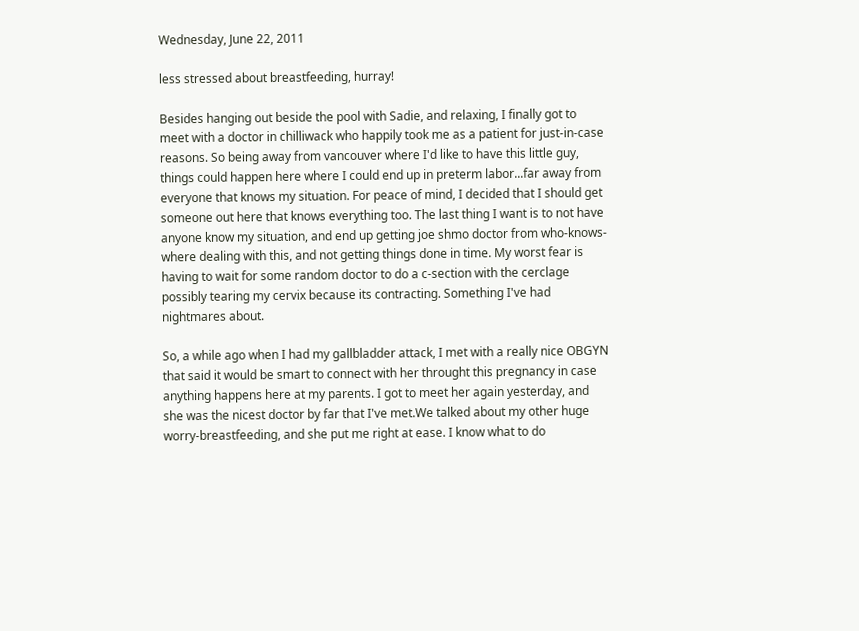Wednesday, June 22, 2011

less stressed about breastfeeding, hurray!

Besides hanging out beside the pool with Sadie, and relaxing, I finally got to meet with a doctor in chilliwack who happily took me as a patient for just-in-case reasons. So being away from vancouver where I'd like to have this little guy, things could happen here where I could end up in preterm labor...far away from everyone that knows my situation. For peace of mind, I decided that I should get someone out here that knows everything too. The last thing I want is to not have anyone know my situation, and end up getting joe shmo doctor from who-knows-where dealing with this, and not getting things done in time. My worst fear is having to wait for some random doctor to do a c-section with the cerclage possibly tearing my cervix because its contracting. Something I've had nightmares about.

So, a while ago when I had my gallbladder attack, I met with a really nice OBGYN that said it would be smart to connect with her throught this pregnancy in case anything happens here at my parents. I got to meet her again yesterday, and she was the nicest doctor by far that I've met.We talked about my other huge worry-breastfeeding, and she put me right at ease. I know what to do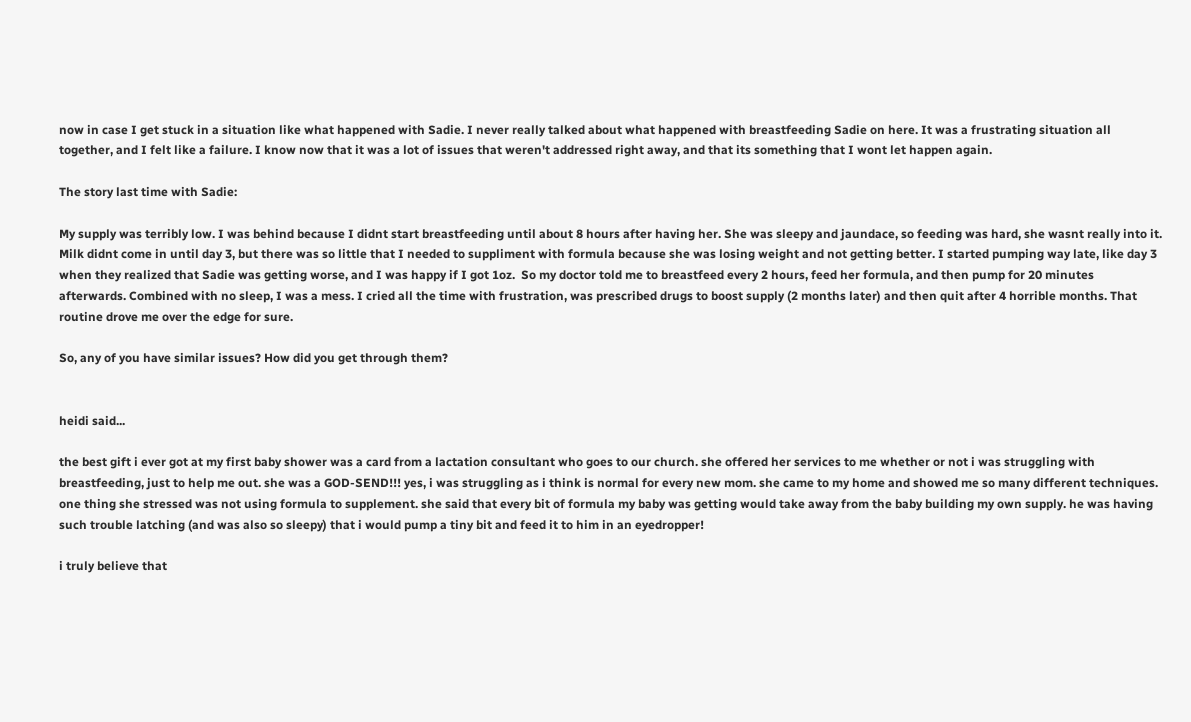now in case I get stuck in a situation like what happened with Sadie. I never really talked about what happened with breastfeeding Sadie on here. It was a frustrating situation all together, and I felt like a failure. I know now that it was a lot of issues that weren't addressed right away, and that its something that I wont let happen again.

The story last time with Sadie:

My supply was terribly low. I was behind because I didnt start breastfeeding until about 8 hours after having her. She was sleepy and jaundace, so feeding was hard, she wasnt really into it. Milk didnt come in until day 3, but there was so little that I needed to suppliment with formula because she was losing weight and not getting better. I started pumping way late, like day 3 when they realized that Sadie was getting worse, and I was happy if I got 1oz.  So my doctor told me to breastfeed every 2 hours, feed her formula, and then pump for 20 minutes afterwards. Combined with no sleep, I was a mess. I cried all the time with frustration, was prescribed drugs to boost supply (2 months later) and then quit after 4 horrible months. That routine drove me over the edge for sure.

So, any of you have similar issues? How did you get through them?


heidi said...

the best gift i ever got at my first baby shower was a card from a lactation consultant who goes to our church. she offered her services to me whether or not i was struggling with breastfeeding, just to help me out. she was a GOD-SEND!!! yes, i was struggling as i think is normal for every new mom. she came to my home and showed me so many different techniques. one thing she stressed was not using formula to supplement. she said that every bit of formula my baby was getting would take away from the baby building my own supply. he was having such trouble latching (and was also so sleepy) that i would pump a tiny bit and feed it to him in an eyedropper!

i truly believe that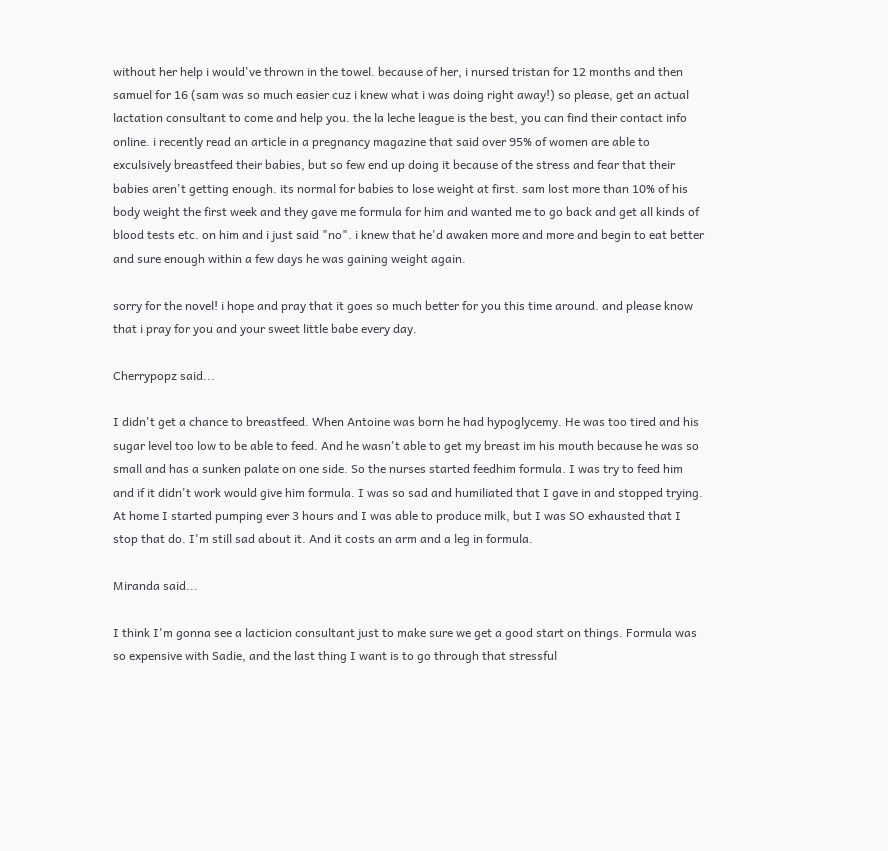without her help i would've thrown in the towel. because of her, i nursed tristan for 12 months and then samuel for 16 (sam was so much easier cuz i knew what i was doing right away!) so please, get an actual lactation consultant to come and help you. the la leche league is the best, you can find their contact info online. i recently read an article in a pregnancy magazine that said over 95% of women are able to exculsively breastfeed their babies, but so few end up doing it because of the stress and fear that their babies aren't getting enough. its normal for babies to lose weight at first. sam lost more than 10% of his body weight the first week and they gave me formula for him and wanted me to go back and get all kinds of blood tests etc. on him and i just said "no". i knew that he'd awaken more and more and begin to eat better and sure enough within a few days he was gaining weight again.

sorry for the novel! i hope and pray that it goes so much better for you this time around. and please know that i pray for you and your sweet little babe every day.

Cherrypopz said...

I didn't get a chance to breastfeed. When Antoine was born he had hypoglycemy. He was too tired and his sugar level too low to be able to feed. And he wasn't able to get my breast im his mouth because he was so small and has a sunken palate on one side. So the nurses started feedhim formula. I was try to feed him and if it didn't work would give him formula. I was so sad and humiliated that I gave in and stopped trying. At home I started pumping ever 3 hours and I was able to produce milk, but I was SO exhausted that I stop that do. I'm still sad about it. And it costs an arm and a leg in formula.

Miranda said...

I think I'm gonna see a lacticion consultant just to make sure we get a good start on things. Formula was so expensive with Sadie, and the last thing I want is to go through that stressful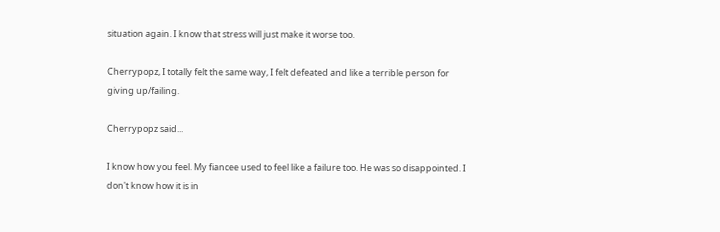situation again. I know that stress will just make it worse too.

Cherrypopz, I totally felt the same way, I felt defeated and like a terrible person for giving up/failing.

Cherrypopz said...

I know how you feel. My fiancee used to feel like a failure too. He was so disappointed. I don't know how it is in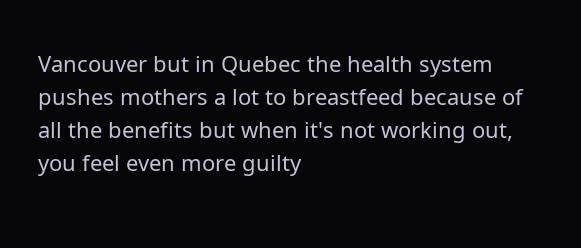Vancouver but in Quebec the health system pushes mothers a lot to breastfeed because of all the benefits but when it's not working out, you feel even more guilty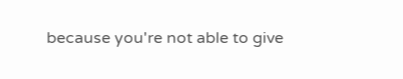because you're not able to give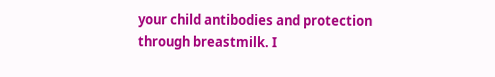your child antibodies and protection through breastmilk. I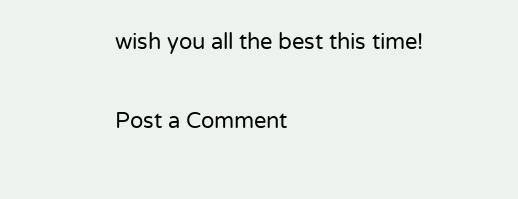wish you all the best this time!

Post a Comment